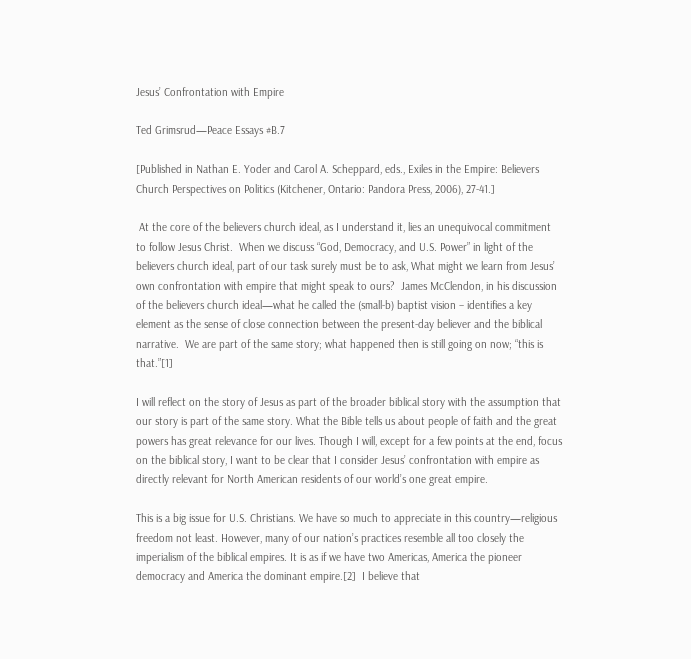Jesus’ Confrontation with Empire

Ted Grimsrud—Peace Essays #B.7

[Published in Nathan E. Yoder and Carol A. Scheppard, eds., Exiles in the Empire: Believers Church Perspectives on Politics (Kitchener, Ontario: Pandora Press, 2006), 27-41.]

 At the core of the believers church ideal, as I understand it, lies an unequivocal commitment to follow Jesus Christ.  When we discuss “God, Democracy, and U.S. Power” in light of the believers church ideal, part of our task surely must be to ask, What might we learn from Jesus’ own confrontation with empire that might speak to ours?  James McClendon, in his discussion of the believers church ideal—what he called the (small-b) baptist vision – identifies a key element as the sense of close connection between the present-day believer and the biblical narrative.  We are part of the same story; what happened then is still going on now; “this is that.”[1]

I will reflect on the story of Jesus as part of the broader biblical story with the assumption that our story is part of the same story. What the Bible tells us about people of faith and the great powers has great relevance for our lives. Though I will, except for a few points at the end, focus on the biblical story, I want to be clear that I consider Jesus’ confrontation with empire as directly relevant for North American residents of our world’s one great empire.

This is a big issue for U.S. Christians. We have so much to appreciate in this country—religious freedom not least. However, many of our nation’s practices resemble all too closely the imperialism of the biblical empires. It is as if we have two Americas, America the pioneer democracy and America the dominant empire.[2]  I believe that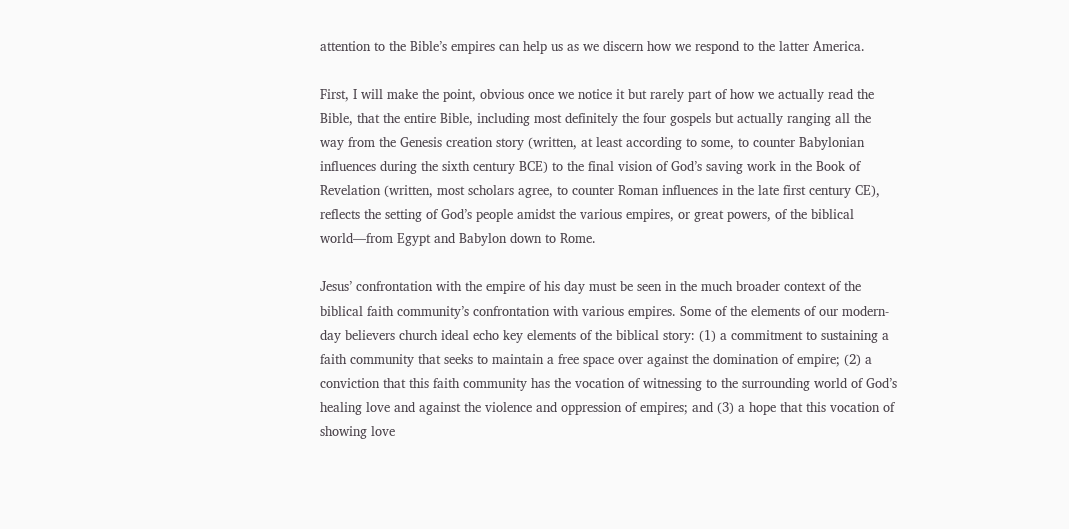attention to the Bible’s empires can help us as we discern how we respond to the latter America.

First, I will make the point, obvious once we notice it but rarely part of how we actually read the Bible, that the entire Bible, including most definitely the four gospels but actually ranging all the way from the Genesis creation story (written, at least according to some, to counter Babylonian influences during the sixth century BCE) to the final vision of God’s saving work in the Book of Revelation (written, most scholars agree, to counter Roman influences in the late first century CE), reflects the setting of God’s people amidst the various empires, or great powers, of the biblical world—from Egypt and Babylon down to Rome.

Jesus’ confrontation with the empire of his day must be seen in the much broader context of the biblical faith community’s confrontation with various empires. Some of the elements of our modern-day believers church ideal echo key elements of the biblical story: (1) a commitment to sustaining a faith community that seeks to maintain a free space over against the domination of empire; (2) a conviction that this faith community has the vocation of witnessing to the surrounding world of God’s healing love and against the violence and oppression of empires; and (3) a hope that this vocation of showing love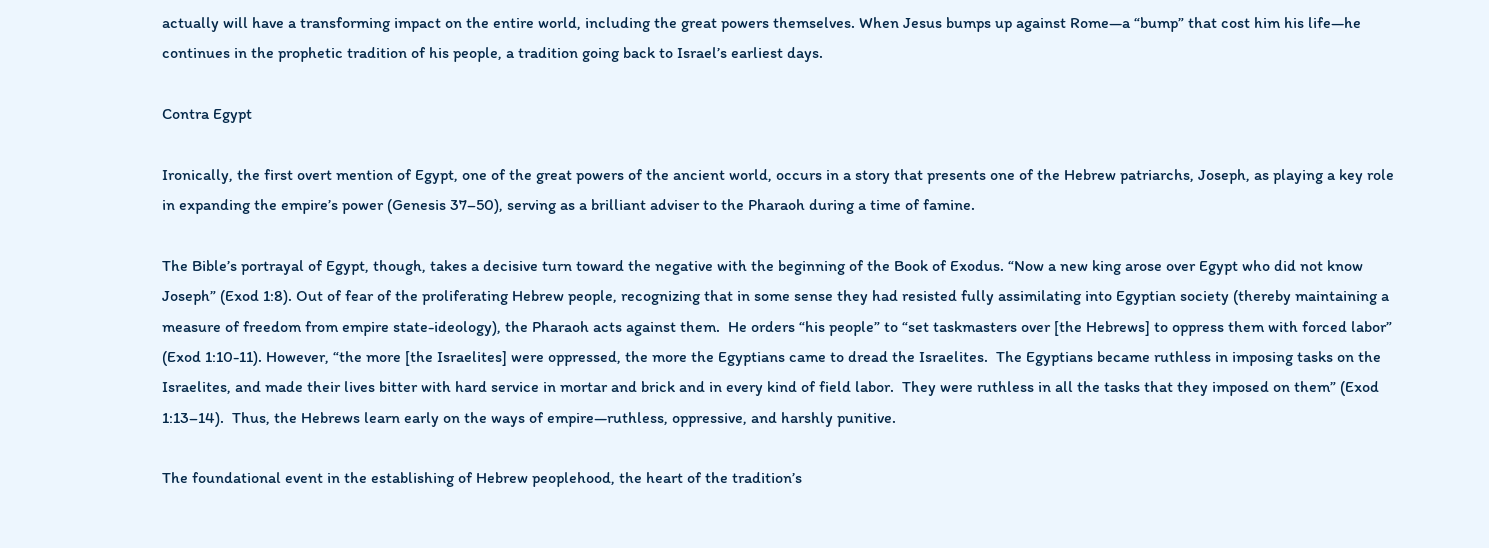actually will have a transforming impact on the entire world, including the great powers themselves. When Jesus bumps up against Rome—a “bump” that cost him his life—he continues in the prophetic tradition of his people, a tradition going back to Israel’s earliest days.

Contra Egypt

Ironically, the first overt mention of Egypt, one of the great powers of the ancient world, occurs in a story that presents one of the Hebrew patriarchs, Joseph, as playing a key role in expanding the empire’s power (Genesis 37–50), serving as a brilliant adviser to the Pharaoh during a time of famine.

The Bible’s portrayal of Egypt, though, takes a decisive turn toward the negative with the beginning of the Book of Exodus. “Now a new king arose over Egypt who did not know Joseph” (Exod 1:8). Out of fear of the proliferating Hebrew people, recognizing that in some sense they had resisted fully assimilating into Egyptian society (thereby maintaining a measure of freedom from empire state-ideology), the Pharaoh acts against them.  He orders “his people” to “set taskmasters over [the Hebrews] to oppress them with forced labor” (Exod 1:10-11). However, “the more [the Israelites] were oppressed, the more the Egyptians came to dread the Israelites.  The Egyptians became ruthless in imposing tasks on the Israelites, and made their lives bitter with hard service in mortar and brick and in every kind of field labor.  They were ruthless in all the tasks that they imposed on them” (Exod 1:13–14).  Thus, the Hebrews learn early on the ways of empire—ruthless, oppressive, and harshly punitive.

The foundational event in the establishing of Hebrew peoplehood, the heart of the tradition’s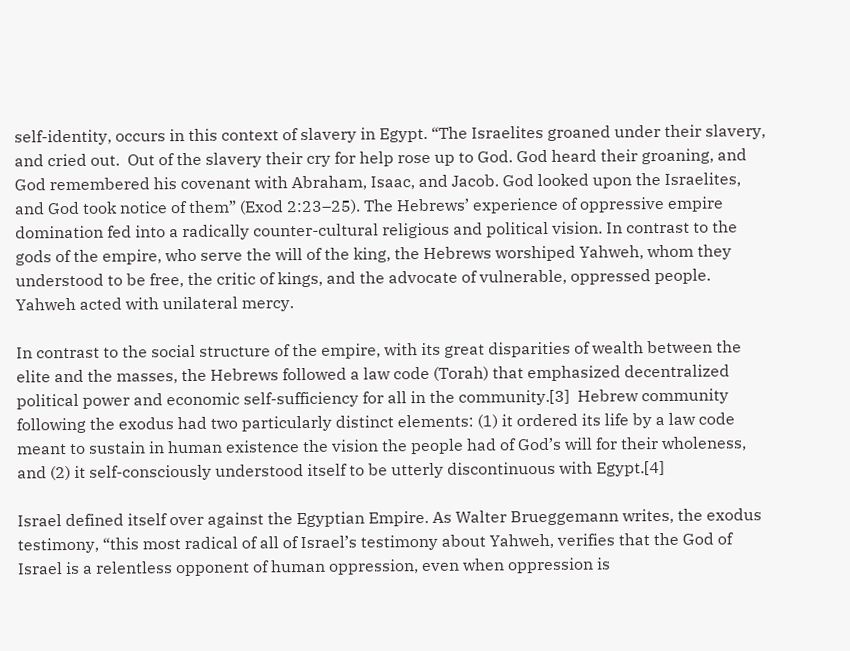self-identity, occurs in this context of slavery in Egypt. “The Israelites groaned under their slavery, and cried out.  Out of the slavery their cry for help rose up to God. God heard their groaning, and God remembered his covenant with Abraham, Isaac, and Jacob. God looked upon the Israelites, and God took notice of them” (Exod 2:23–25). The Hebrews’ experience of oppressive empire domination fed into a radically counter-cultural religious and political vision. In contrast to the gods of the empire, who serve the will of the king, the Hebrews worshiped Yahweh, whom they understood to be free, the critic of kings, and the advocate of vulnerable, oppressed people. Yahweh acted with unilateral mercy.

In contrast to the social structure of the empire, with its great disparities of wealth between the elite and the masses, the Hebrews followed a law code (Torah) that emphasized decentralized political power and economic self-sufficiency for all in the community.[3]  Hebrew community following the exodus had two particularly distinct elements: (1) it ordered its life by a law code meant to sustain in human existence the vision the people had of God’s will for their wholeness, and (2) it self-consciously understood itself to be utterly discontinuous with Egypt.[4]

Israel defined itself over against the Egyptian Empire. As Walter Brueggemann writes, the exodus testimony, “this most radical of all of Israel’s testimony about Yahweh, verifies that the God of Israel is a relentless opponent of human oppression, even when oppression is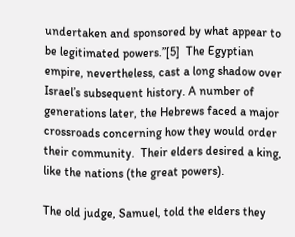undertaken and sponsored by what appear to be legitimated powers.”[5]  The Egyptian empire, nevertheless, cast a long shadow over Israel’s subsequent history. A number of generations later, the Hebrews faced a major crossroads concerning how they would order their community.  Their elders desired a king, like the nations (the great powers).

The old judge, Samuel, told the elders they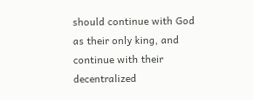should continue with God as their only king, and continue with their decentralized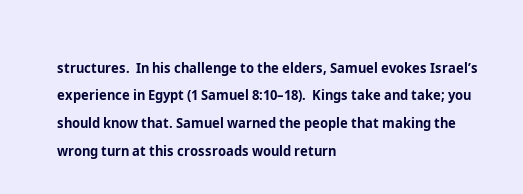structures.  In his challenge to the elders, Samuel evokes Israel’s experience in Egypt (1 Samuel 8:10–18).  Kings take and take; you should know that. Samuel warned the people that making the wrong turn at this crossroads would return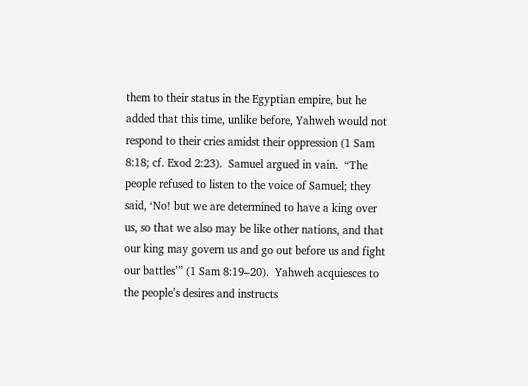them to their status in the Egyptian empire, but he added that this time, unlike before, Yahweh would not respond to their cries amidst their oppression (1 Sam 8:18; cf. Exod 2:23).  Samuel argued in vain.  “The people refused to listen to the voice of Samuel; they said, ‘No! but we are determined to have a king over us, so that we also may be like other nations, and that our king may govern us and go out before us and fight our battles’” (1 Sam 8:19–20).  Yahweh acquiesces to the people’s desires and instructs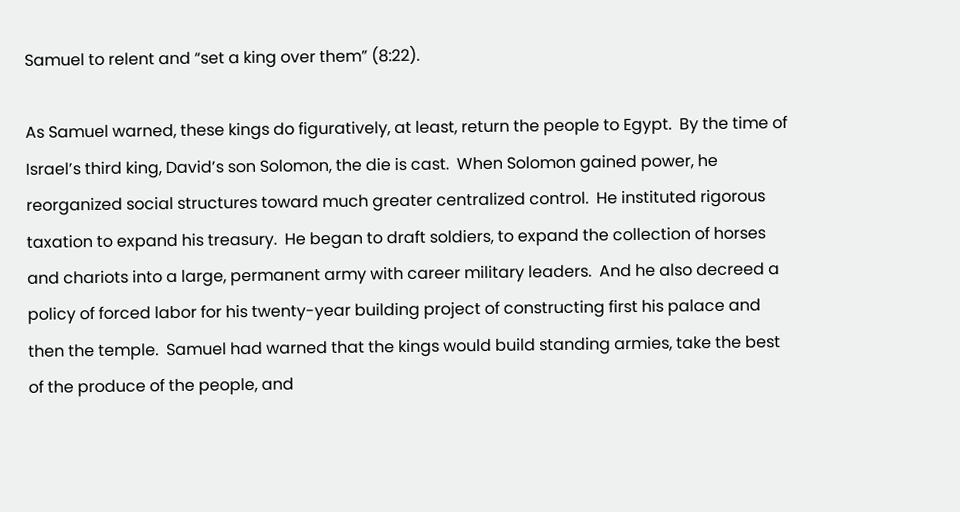Samuel to relent and “set a king over them” (8:22).

As Samuel warned, these kings do figuratively, at least, return the people to Egypt.  By the time of Israel’s third king, David’s son Solomon, the die is cast.  When Solomon gained power, he reorganized social structures toward much greater centralized control.  He instituted rigorous taxation to expand his treasury.  He began to draft soldiers, to expand the collection of horses and chariots into a large, permanent army with career military leaders.  And he also decreed a policy of forced labor for his twenty-year building project of constructing first his palace and then the temple.  Samuel had warned that the kings would build standing armies, take the best of the produce of the people, and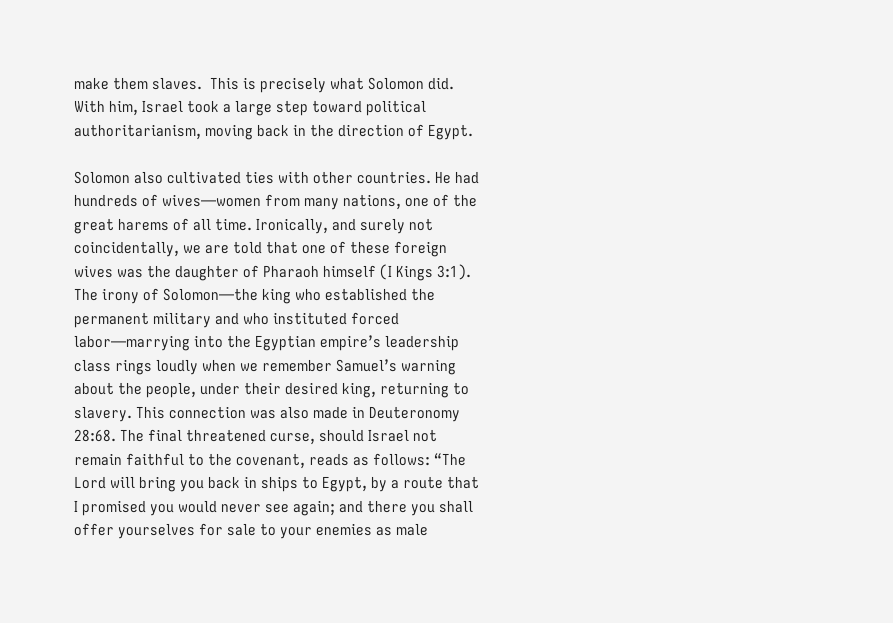make them slaves.  This is precisely what Solomon did.  With him, Israel took a large step toward political authoritarianism, moving back in the direction of Egypt.

Solomon also cultivated ties with other countries. He had hundreds of wives—women from many nations, one of the great harems of all time. Ironically, and surely not coincidentally, we are told that one of these foreign wives was the daughter of Pharaoh himself (I Kings 3:1). The irony of Solomon—the king who established the permanent military and who instituted forced labor—marrying into the Egyptian empire’s leadership class rings loudly when we remember Samuel’s warning about the people, under their desired king, returning to slavery. This connection was also made in Deuteronomy 28:68. The final threatened curse, should Israel not remain faithful to the covenant, reads as follows: “The Lord will bring you back in ships to Egypt, by a route that I promised you would never see again; and there you shall offer yourselves for sale to your enemies as male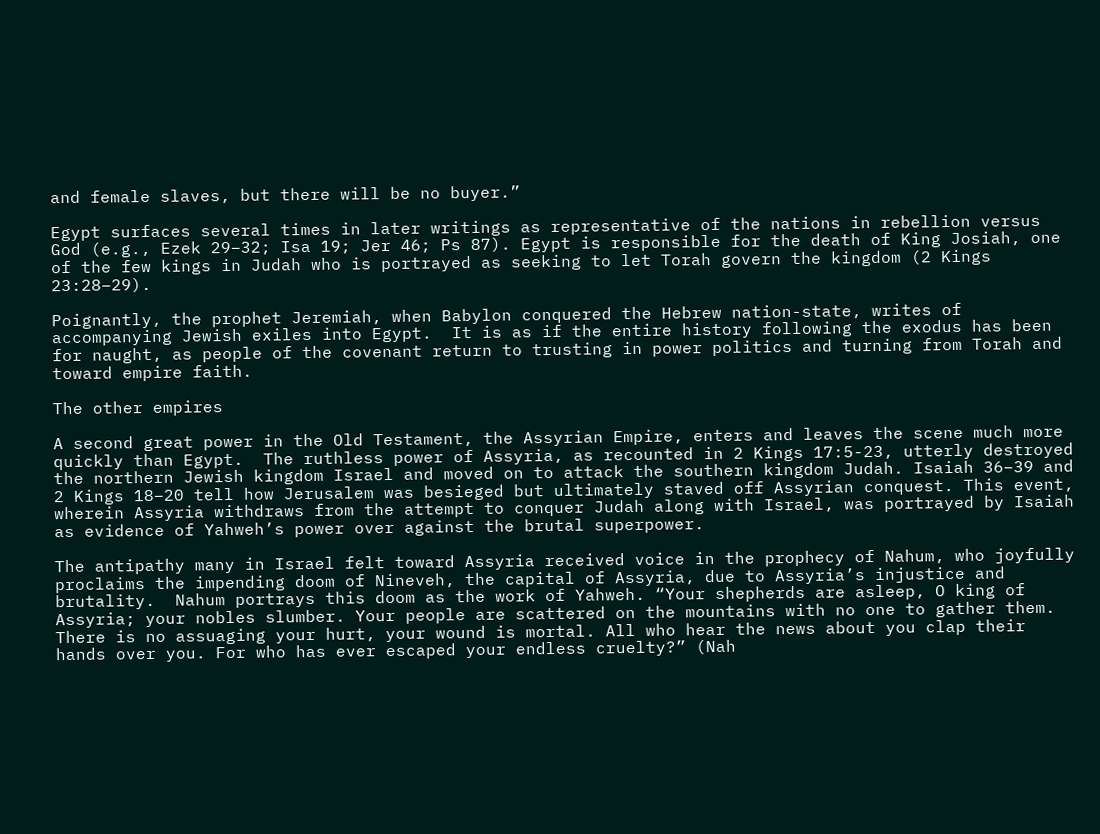and female slaves, but there will be no buyer.”

Egypt surfaces several times in later writings as representative of the nations in rebellion versus God (e.g., Ezek 29–32; Isa 19; Jer 46; Ps 87). Egypt is responsible for the death of King Josiah, one of the few kings in Judah who is portrayed as seeking to let Torah govern the kingdom (2 Kings 23:28–29).

Poignantly, the prophet Jeremiah, when Babylon conquered the Hebrew nation-state, writes of accompanying Jewish exiles into Egypt.  It is as if the entire history following the exodus has been for naught, as people of the covenant return to trusting in power politics and turning from Torah and toward empire faith.

The other empires

A second great power in the Old Testament, the Assyrian Empire, enters and leaves the scene much more quickly than Egypt.  The ruthless power of Assyria, as recounted in 2 Kings 17:5-23, utterly destroyed the northern Jewish kingdom Israel and moved on to attack the southern kingdom Judah. Isaiah 36–39 and 2 Kings 18–20 tell how Jerusalem was besieged but ultimately staved off Assyrian conquest. This event, wherein Assyria withdraws from the attempt to conquer Judah along with Israel, was portrayed by Isaiah as evidence of Yahweh’s power over against the brutal superpower.

The antipathy many in Israel felt toward Assyria received voice in the prophecy of Nahum, who joyfully proclaims the impending doom of Nineveh, the capital of Assyria, due to Assyria’s injustice and brutality.  Nahum portrays this doom as the work of Yahweh. “Your shepherds are asleep, O king of Assyria; your nobles slumber. Your people are scattered on the mountains with no one to gather them. There is no assuaging your hurt, your wound is mortal. All who hear the news about you clap their hands over you. For who has ever escaped your endless cruelty?” (Nah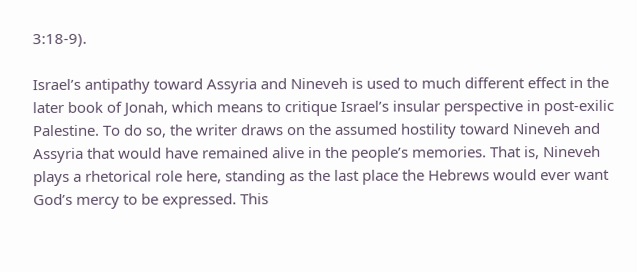3:18-9).

Israel’s antipathy toward Assyria and Nineveh is used to much different effect in the later book of Jonah, which means to critique Israel’s insular perspective in post-exilic Palestine. To do so, the writer draws on the assumed hostility toward Nineveh and Assyria that would have remained alive in the people’s memories. That is, Nineveh plays a rhetorical role here, standing as the last place the Hebrews would ever want God’s mercy to be expressed. This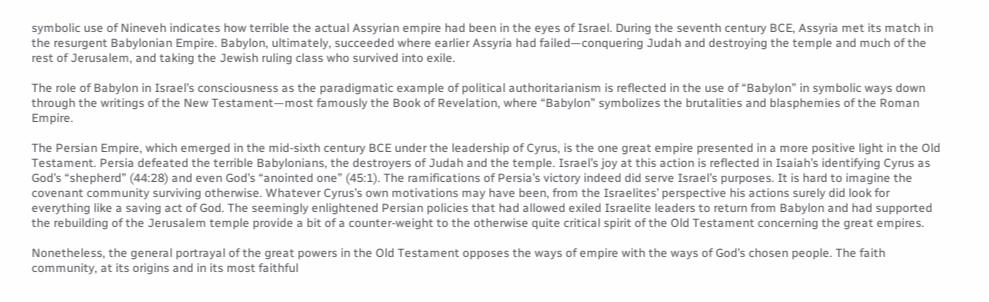symbolic use of Nineveh indicates how terrible the actual Assyrian empire had been in the eyes of Israel. During the seventh century BCE, Assyria met its match in the resurgent Babylonian Empire. Babylon, ultimately, succeeded where earlier Assyria had failed—conquering Judah and destroying the temple and much of the rest of Jerusalem, and taking the Jewish ruling class who survived into exile.

The role of Babylon in Israel’s consciousness as the paradigmatic example of political authoritarianism is reflected in the use of “Babylon” in symbolic ways down through the writings of the New Testament—most famously the Book of Revelation, where “Babylon” symbolizes the brutalities and blasphemies of the Roman Empire.

The Persian Empire, which emerged in the mid-sixth century BCE under the leadership of Cyrus, is the one great empire presented in a more positive light in the Old Testament. Persia defeated the terrible Babylonians, the destroyers of Judah and the temple. Israel’s joy at this action is reflected in Isaiah’s identifying Cyrus as God’s “shepherd” (44:28) and even God’s “anointed one” (45:1). The ramifications of Persia’s victory indeed did serve Israel’s purposes. It is hard to imagine the covenant community surviving otherwise. Whatever Cyrus’s own motivations may have been, from the Israelites’ perspective his actions surely did look for everything like a saving act of God. The seemingly enlightened Persian policies that had allowed exiled Israelite leaders to return from Babylon and had supported the rebuilding of the Jerusalem temple provide a bit of a counter-weight to the otherwise quite critical spirit of the Old Testament concerning the great empires.

Nonetheless, the general portrayal of the great powers in the Old Testament opposes the ways of empire with the ways of God’s chosen people. The faith community, at its origins and in its most faithful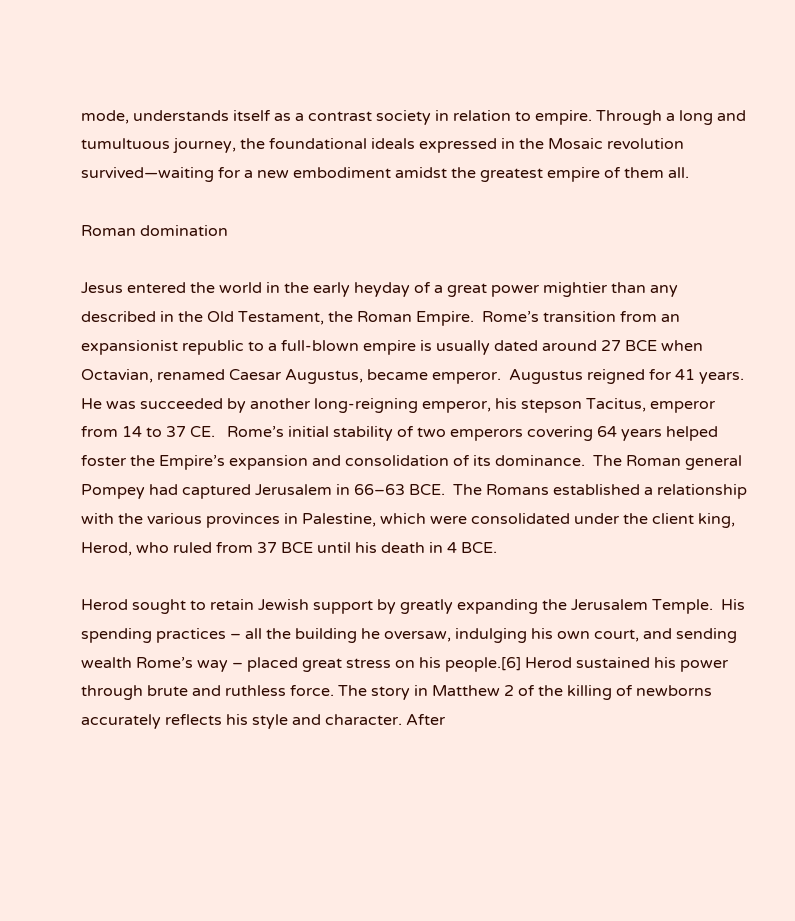mode, understands itself as a contrast society in relation to empire. Through a long and tumultuous journey, the foundational ideals expressed in the Mosaic revolution survived—waiting for a new embodiment amidst the greatest empire of them all.

Roman domination

Jesus entered the world in the early heyday of a great power mightier than any described in the Old Testament, the Roman Empire.  Rome’s transition from an expansionist republic to a full-blown empire is usually dated around 27 BCE when Octavian, renamed Caesar Augustus, became emperor.  Augustus reigned for 41 years.  He was succeeded by another long-reigning emperor, his stepson Tacitus, emperor from 14 to 37 CE.   Rome’s initial stability of two emperors covering 64 years helped foster the Empire’s expansion and consolidation of its dominance.  The Roman general Pompey had captured Jerusalem in 66–63 BCE.  The Romans established a relationship with the various provinces in Palestine, which were consolidated under the client king, Herod, who ruled from 37 BCE until his death in 4 BCE.

Herod sought to retain Jewish support by greatly expanding the Jerusalem Temple.  His spending practices – all the building he oversaw, indulging his own court, and sending wealth Rome’s way – placed great stress on his people.[6] Herod sustained his power through brute and ruthless force. The story in Matthew 2 of the killing of newborns accurately reflects his style and character. After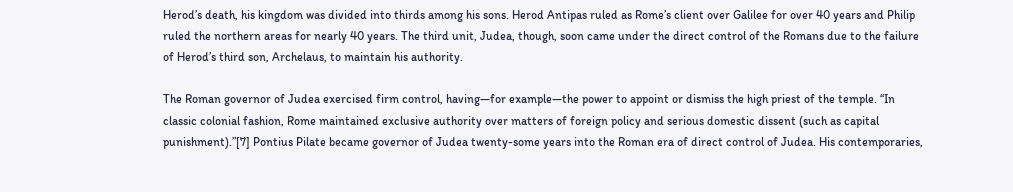Herod’s death, his kingdom was divided into thirds among his sons. Herod Antipas ruled as Rome’s client over Galilee for over 40 years and Philip ruled the northern areas for nearly 40 years. The third unit, Judea, though, soon came under the direct control of the Romans due to the failure of Herod’s third son, Archelaus, to maintain his authority.

The Roman governor of Judea exercised firm control, having—for example—the power to appoint or dismiss the high priest of the temple. “In classic colonial fashion, Rome maintained exclusive authority over matters of foreign policy and serious domestic dissent (such as capital punishment).”[7] Pontius Pilate became governor of Judea twenty-some years into the Roman era of direct control of Judea. His contemporaries,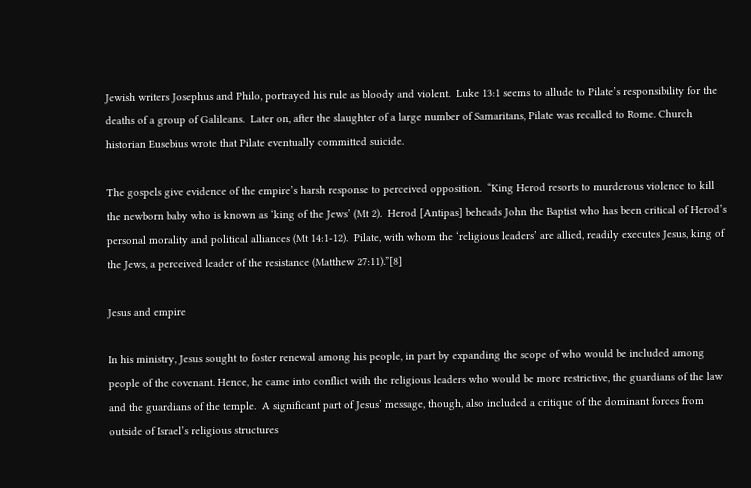Jewish writers Josephus and Philo, portrayed his rule as bloody and violent.  Luke 13:1 seems to allude to Pilate’s responsibility for the deaths of a group of Galileans.  Later on, after the slaughter of a large number of Samaritans, Pilate was recalled to Rome. Church historian Eusebius wrote that Pilate eventually committed suicide.

The gospels give evidence of the empire’s harsh response to perceived opposition.  “King Herod resorts to murderous violence to kill the newborn baby who is known as ‘king of the Jews’ (Mt 2).  Herod [Antipas] beheads John the Baptist who has been critical of Herod’s personal morality and political alliances (Mt 14:1-12).  Pilate, with whom the ‘religious leaders’ are allied, readily executes Jesus, king of the Jews, a perceived leader of the resistance (Matthew 27:11).”[8]

Jesus and empire

In his ministry, Jesus sought to foster renewal among his people, in part by expanding the scope of who would be included among people of the covenant. Hence, he came into conflict with the religious leaders who would be more restrictive, the guardians of the law and the guardians of the temple.  A significant part of Jesus’ message, though, also included a critique of the dominant forces from outside of Israel’s religious structures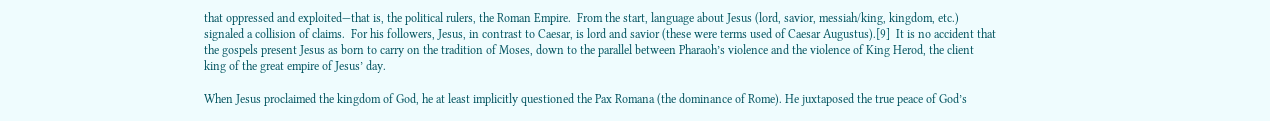that oppressed and exploited—that is, the political rulers, the Roman Empire.  From the start, language about Jesus (lord, savior, messiah/king, kingdom, etc.) signaled a collision of claims.  For his followers, Jesus, in contrast to Caesar, is lord and savior (these were terms used of Caesar Augustus).[9]  It is no accident that the gospels present Jesus as born to carry on the tradition of Moses, down to the parallel between Pharaoh’s violence and the violence of King Herod, the client king of the great empire of Jesus’ day.

When Jesus proclaimed the kingdom of God, he at least implicitly questioned the Pax Romana (the dominance of Rome). He juxtaposed the true peace of God’s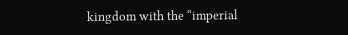kingdom with the “imperial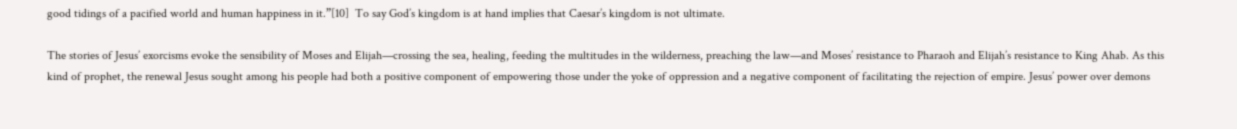good tidings of a pacified world and human happiness in it.”[10]  To say God’s kingdom is at hand implies that Caesar’s kingdom is not ultimate.

The stories of Jesus’ exorcisms evoke the sensibility of Moses and Elijah—crossing the sea, healing, feeding the multitudes in the wilderness, preaching the law—and Moses’ resistance to Pharaoh and Elijah’s resistance to King Ahab. As this kind of prophet, the renewal Jesus sought among his people had both a positive component of empowering those under the yoke of oppression and a negative component of facilitating the rejection of empire. Jesus’ power over demons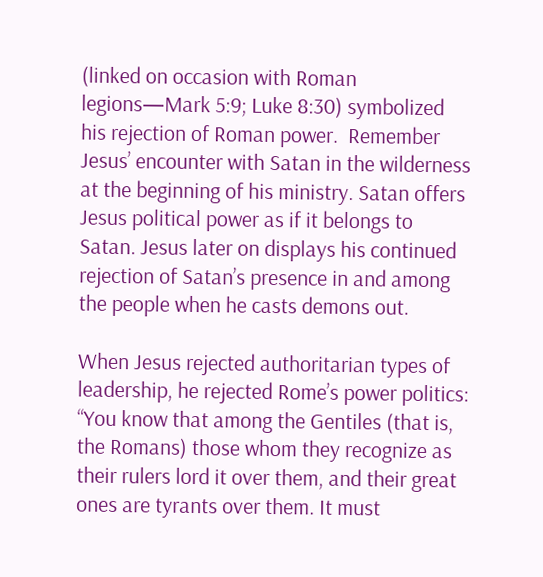(linked on occasion with Roman legions—Mark 5:9; Luke 8:30) symbolized his rejection of Roman power.  Remember Jesus’ encounter with Satan in the wilderness at the beginning of his ministry. Satan offers Jesus political power as if it belongs to Satan. Jesus later on displays his continued rejection of Satan’s presence in and among the people when he casts demons out.

When Jesus rejected authoritarian types of leadership, he rejected Rome’s power politics: “You know that among the Gentiles (that is, the Romans) those whom they recognize as their rulers lord it over them, and their great ones are tyrants over them. It must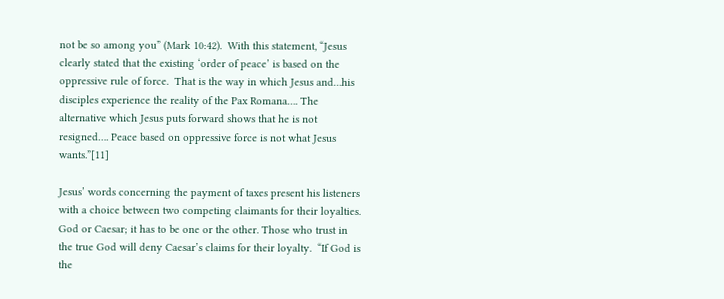not be so among you” (Mark 10:42).  With this statement, “Jesus clearly stated that the existing ‘order of peace’ is based on the oppressive rule of force.  That is the way in which Jesus and…his disciples experience the reality of the Pax Romana…. The alternative which Jesus puts forward shows that he is not resigned…. Peace based on oppressive force is not what Jesus wants.”[11]

Jesus’ words concerning the payment of taxes present his listeners with a choice between two competing claimants for their loyalties.  God or Caesar; it has to be one or the other. Those who trust in the true God will deny Caesar’s claims for their loyalty.  “If God is the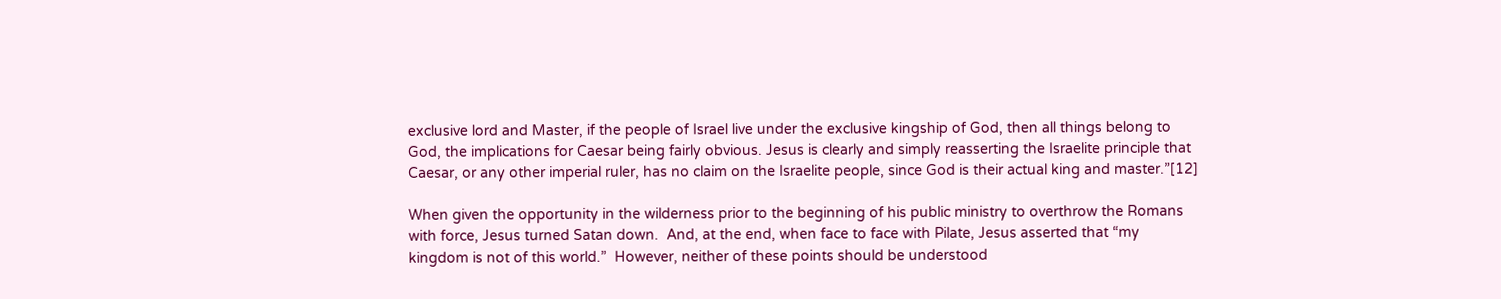exclusive lord and Master, if the people of Israel live under the exclusive kingship of God, then all things belong to God, the implications for Caesar being fairly obvious. Jesus is clearly and simply reasserting the Israelite principle that Caesar, or any other imperial ruler, has no claim on the Israelite people, since God is their actual king and master.”[12]

When given the opportunity in the wilderness prior to the beginning of his public ministry to overthrow the Romans with force, Jesus turned Satan down.  And, at the end, when face to face with Pilate, Jesus asserted that “my kingdom is not of this world.”  However, neither of these points should be understood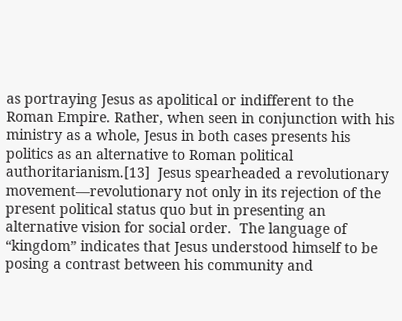as portraying Jesus as apolitical or indifferent to the Roman Empire. Rather, when seen in conjunction with his ministry as a whole, Jesus in both cases presents his politics as an alternative to Roman political authoritarianism.[13]  Jesus spearheaded a revolutionary movement—revolutionary not only in its rejection of the present political status quo but in presenting an alternative vision for social order.  The language of “kingdom” indicates that Jesus understood himself to be posing a contrast between his community and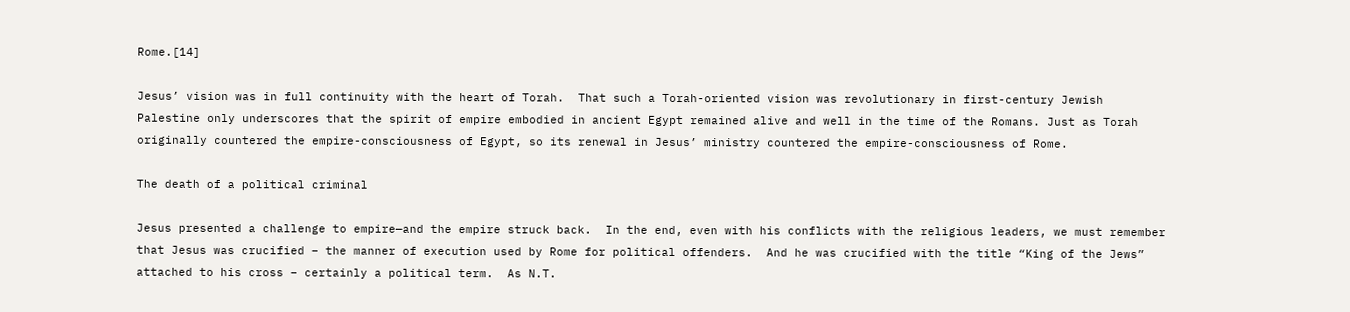Rome.[14]

Jesus’ vision was in full continuity with the heart of Torah.  That such a Torah-oriented vision was revolutionary in first-century Jewish Palestine only underscores that the spirit of empire embodied in ancient Egypt remained alive and well in the time of the Romans. Just as Torah originally countered the empire-consciousness of Egypt, so its renewal in Jesus’ ministry countered the empire-consciousness of Rome.

The death of a political criminal

Jesus presented a challenge to empire—and the empire struck back.  In the end, even with his conflicts with the religious leaders, we must remember that Jesus was crucified – the manner of execution used by Rome for political offenders.  And he was crucified with the title “King of the Jews” attached to his cross – certainly a political term.  As N.T.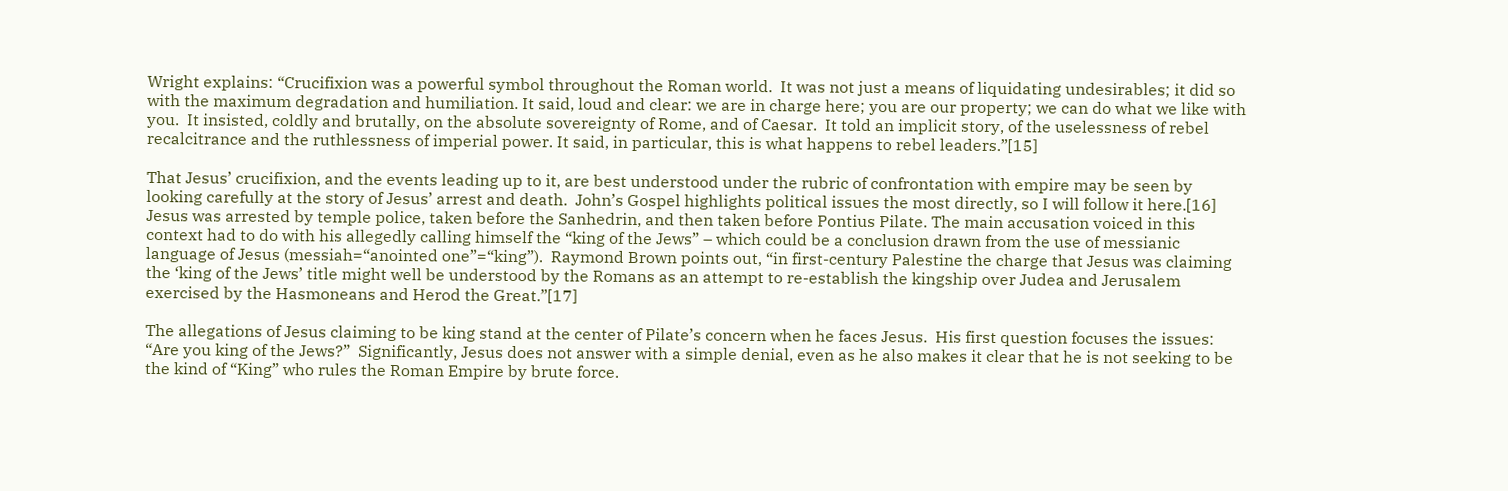Wright explains: “Crucifixion was a powerful symbol throughout the Roman world.  It was not just a means of liquidating undesirables; it did so with the maximum degradation and humiliation. It said, loud and clear: we are in charge here; you are our property; we can do what we like with you.  It insisted, coldly and brutally, on the absolute sovereignty of Rome, and of Caesar.  It told an implicit story, of the uselessness of rebel recalcitrance and the ruthlessness of imperial power. It said, in particular, this is what happens to rebel leaders.”[15]

That Jesus’ crucifixion, and the events leading up to it, are best understood under the rubric of confrontation with empire may be seen by looking carefully at the story of Jesus’ arrest and death.  John’s Gospel highlights political issues the most directly, so I will follow it here.[16]  Jesus was arrested by temple police, taken before the Sanhedrin, and then taken before Pontius Pilate. The main accusation voiced in this context had to do with his allegedly calling himself the “king of the Jews” – which could be a conclusion drawn from the use of messianic language of Jesus (messiah=“anointed one”=“king”).  Raymond Brown points out, “in first-century Palestine the charge that Jesus was claiming the ‘king of the Jews’ title might well be understood by the Romans as an attempt to re-establish the kingship over Judea and Jerusalem exercised by the Hasmoneans and Herod the Great.”[17]

The allegations of Jesus claiming to be king stand at the center of Pilate’s concern when he faces Jesus.  His first question focuses the issues: “Are you king of the Jews?”  Significantly, Jesus does not answer with a simple denial, even as he also makes it clear that he is not seeking to be the kind of “King” who rules the Roman Empire by brute force.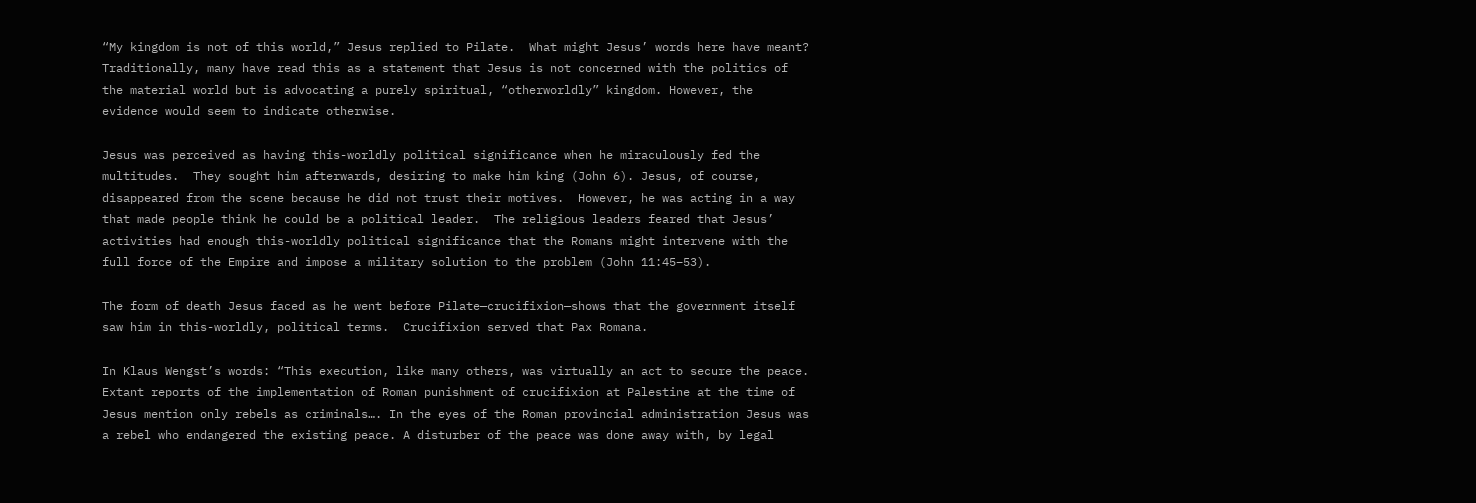“My kingdom is not of this world,” Jesus replied to Pilate.  What might Jesus’ words here have meant?  Traditionally, many have read this as a statement that Jesus is not concerned with the politics of the material world but is advocating a purely spiritual, “otherworldly” kingdom. However, the evidence would seem to indicate otherwise.

Jesus was perceived as having this-worldly political significance when he miraculously fed the multitudes.  They sought him afterwards, desiring to make him king (John 6). Jesus, of course, disappeared from the scene because he did not trust their motives.  However, he was acting in a way that made people think he could be a political leader.  The religious leaders feared that Jesus’ activities had enough this-worldly political significance that the Romans might intervene with the full force of the Empire and impose a military solution to the problem (John 11:45–53).

The form of death Jesus faced as he went before Pilate—crucifixion—shows that the government itself saw him in this-worldly, political terms.  Crucifixion served that Pax Romana.

In Klaus Wengst’s words: “This execution, like many others, was virtually an act to secure the peace.  Extant reports of the implementation of Roman punishment of crucifixion at Palestine at the time of Jesus mention only rebels as criminals…. In the eyes of the Roman provincial administration Jesus was a rebel who endangered the existing peace. A disturber of the peace was done away with, by legal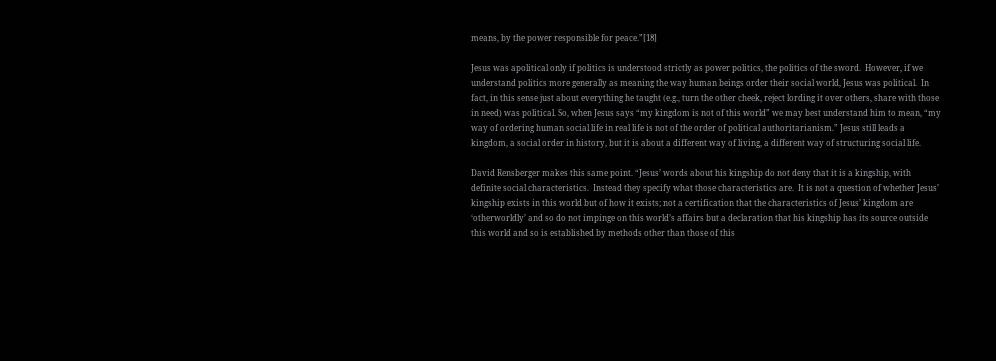means, by the power responsible for peace.”[18]

Jesus was apolitical only if politics is understood strictly as power politics, the politics of the sword.  However, if we understand politics more generally as meaning the way human beings order their social world, Jesus was political.  In fact, in this sense just about everything he taught (e.g., turn the other cheek, reject lording it over others, share with those in need) was political. So, when Jesus says “my kingdom is not of this world” we may best understand him to mean, “my way of ordering human social life in real life is not of the order of political authoritarianism.” Jesus still leads a kingdom, a social order in history, but it is about a different way of living, a different way of structuring social life.

David Rensberger makes this same point. “Jesus’ words about his kingship do not deny that it is a kingship, with definite social characteristics.  Instead they specify what those characteristics are.  It is not a question of whether Jesus’ kingship exists in this world but of how it exists; not a certification that the characteristics of Jesus’ kingdom are ‘otherworldly’ and so do not impinge on this world’s affairs but a declaration that his kingship has its source outside this world and so is established by methods other than those of this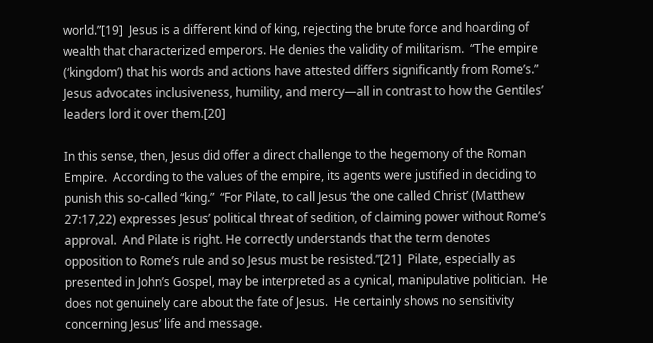world.”[19]  Jesus is a different kind of king, rejecting the brute force and hoarding of wealth that characterized emperors. He denies the validity of militarism.  “The empire (‘kingdom’) that his words and actions have attested differs significantly from Rome’s.”  Jesus advocates inclusiveness, humility, and mercy—all in contrast to how the Gentiles’ leaders lord it over them.[20]

In this sense, then, Jesus did offer a direct challenge to the hegemony of the Roman Empire.  According to the values of the empire, its agents were justified in deciding to punish this so-called “king.”  “For Pilate, to call Jesus ‘the one called Christ’ (Matthew 27:17,22) expresses Jesus’ political threat of sedition, of claiming power without Rome’s approval.  And Pilate is right. He correctly understands that the term denotes opposition to Rome’s rule and so Jesus must be resisted.”[21]  Pilate, especially as presented in John’s Gospel, may be interpreted as a cynical, manipulative politician.  He does not genuinely care about the fate of Jesus.  He certainly shows no sensitivity concerning Jesus’ life and message.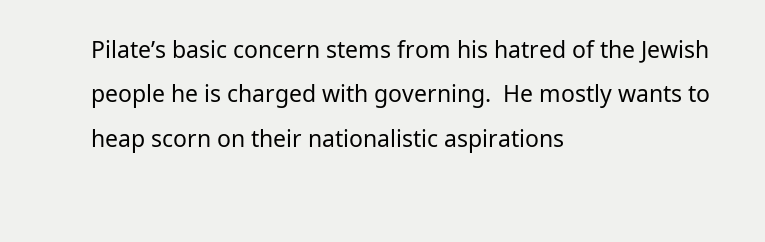Pilate’s basic concern stems from his hatred of the Jewish people he is charged with governing.  He mostly wants to heap scorn on their nationalistic aspirations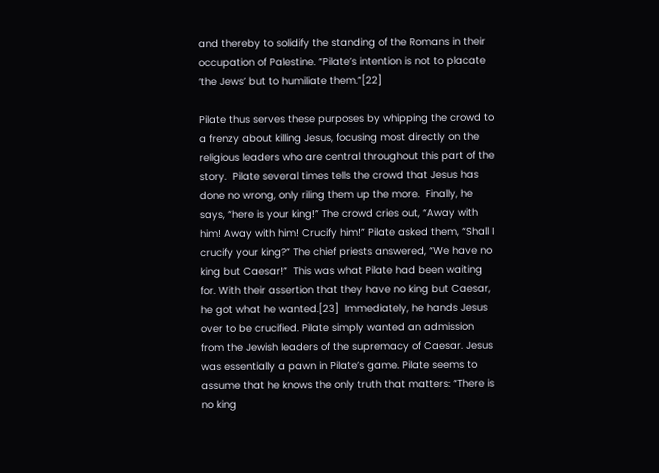and thereby to solidify the standing of the Romans in their occupation of Palestine. “Pilate’s intention is not to placate ‘the Jews’ but to humiliate them.”[22]

Pilate thus serves these purposes by whipping the crowd to a frenzy about killing Jesus, focusing most directly on the religious leaders who are central throughout this part of the story.  Pilate several times tells the crowd that Jesus has done no wrong, only riling them up the more.  Finally, he says, “here is your king!” The crowd cries out, “Away with him! Away with him! Crucify him!” Pilate asked them, “Shall I crucify your king?” The chief priests answered, “We have no king but Caesar!”  This was what Pilate had been waiting for. With their assertion that they have no king but Caesar, he got what he wanted.[23]  Immediately, he hands Jesus over to be crucified. Pilate simply wanted an admission from the Jewish leaders of the supremacy of Caesar. Jesus was essentially a pawn in Pilate’s game. Pilate seems to assume that he knows the only truth that matters: “There is no king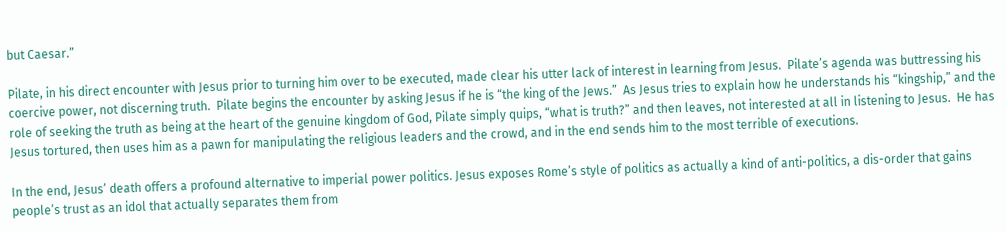but Caesar.”

Pilate, in his direct encounter with Jesus prior to turning him over to be executed, made clear his utter lack of interest in learning from Jesus.  Pilate’s agenda was buttressing his coercive power, not discerning truth.  Pilate begins the encounter by asking Jesus if he is “the king of the Jews.”  As Jesus tries to explain how he understands his “kingship,” and the role of seeking the truth as being at the heart of the genuine kingdom of God, Pilate simply quips, “what is truth?” and then leaves, not interested at all in listening to Jesus.  He has Jesus tortured, then uses him as a pawn for manipulating the religious leaders and the crowd, and in the end sends him to the most terrible of executions.

In the end, Jesus’ death offers a profound alternative to imperial power politics. Jesus exposes Rome’s style of politics as actually a kind of anti-politics, a dis-order that gains people’s trust as an idol that actually separates them from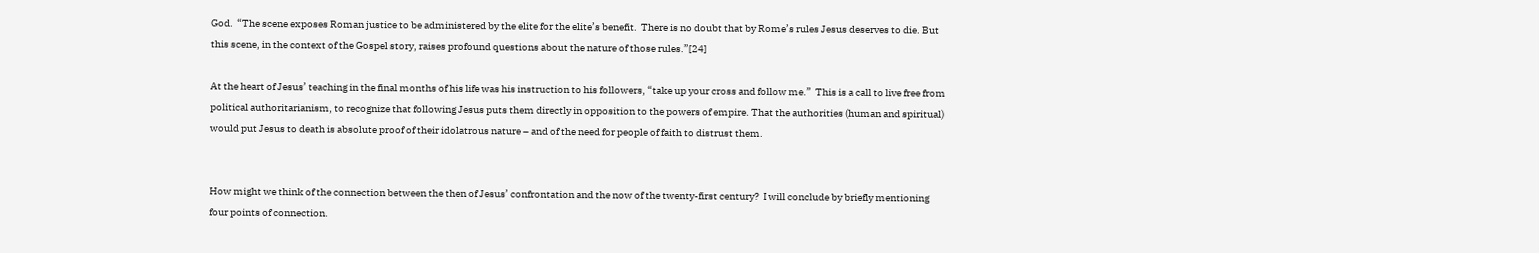God.  “The scene exposes Roman justice to be administered by the elite for the elite’s benefit.  There is no doubt that by Rome’s rules Jesus deserves to die. But this scene, in the context of the Gospel story, raises profound questions about the nature of those rules.”[24]

At the heart of Jesus’ teaching in the final months of his life was his instruction to his followers, “take up your cross and follow me.”  This is a call to live free from political authoritarianism, to recognize that following Jesus puts them directly in opposition to the powers of empire. That the authorities (human and spiritual) would put Jesus to death is absolute proof of their idolatrous nature – and of the need for people of faith to distrust them.


How might we think of the connection between the then of Jesus’ confrontation and the now of the twenty-first century?  I will conclude by briefly mentioning four points of connection.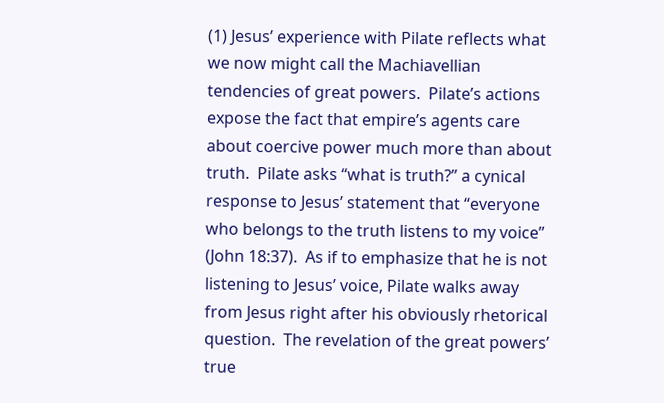(1) Jesus’ experience with Pilate reflects what we now might call the Machiavellian tendencies of great powers.  Pilate’s actions expose the fact that empire’s agents care about coercive power much more than about truth.  Pilate asks “what is truth?” a cynical response to Jesus’ statement that “everyone who belongs to the truth listens to my voice” (John 18:37).  As if to emphasize that he is not listening to Jesus’ voice, Pilate walks away from Jesus right after his obviously rhetorical question.  The revelation of the great powers’ true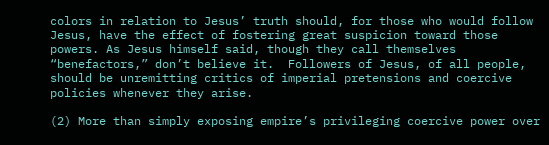colors in relation to Jesus’ truth should, for those who would follow Jesus, have the effect of fostering great suspicion toward those powers. As Jesus himself said, though they call themselves “benefactors,” don’t believe it.  Followers of Jesus, of all people, should be unremitting critics of imperial pretensions and coercive policies whenever they arise.

(2) More than simply exposing empire’s privileging coercive power over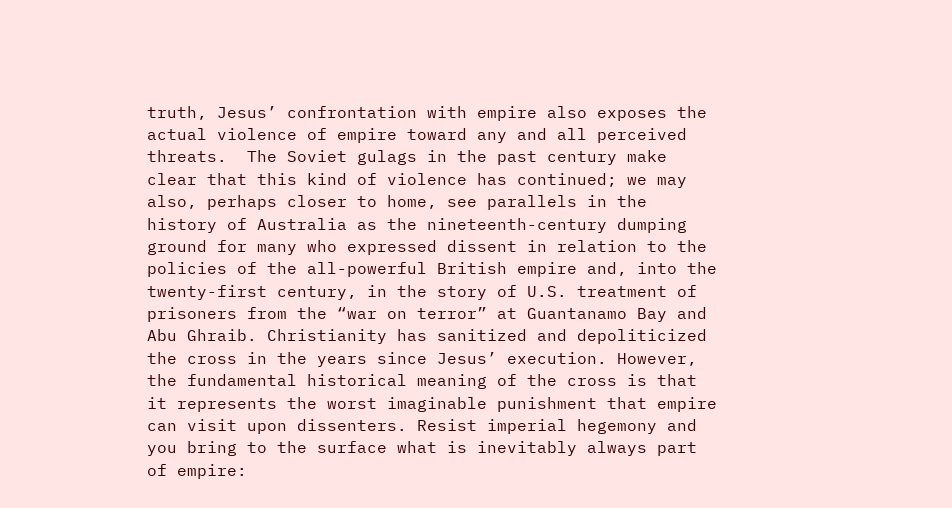truth, Jesus’ confrontation with empire also exposes the actual violence of empire toward any and all perceived threats.  The Soviet gulags in the past century make clear that this kind of violence has continued; we may also, perhaps closer to home, see parallels in the history of Australia as the nineteenth-century dumping ground for many who expressed dissent in relation to the policies of the all-powerful British empire and, into the twenty-first century, in the story of U.S. treatment of prisoners from the “war on terror” at Guantanamo Bay and Abu Ghraib. Christianity has sanitized and depoliticized the cross in the years since Jesus’ execution. However, the fundamental historical meaning of the cross is that it represents the worst imaginable punishment that empire can visit upon dissenters. Resist imperial hegemony and you bring to the surface what is inevitably always part of empire: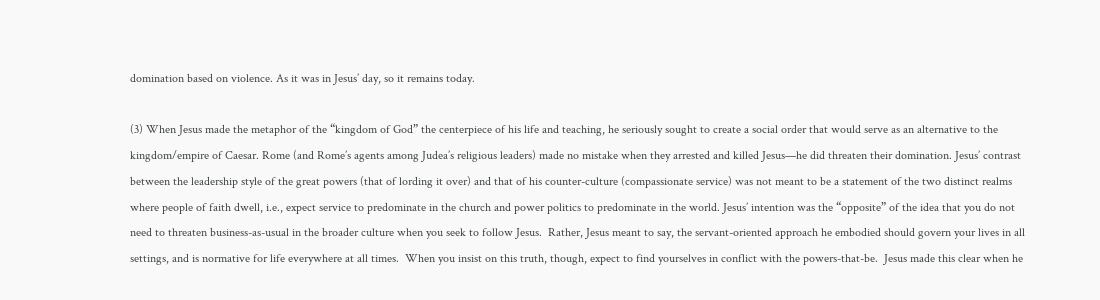domination based on violence. As it was in Jesus’ day, so it remains today.

(3) When Jesus made the metaphor of the “kingdom of God” the centerpiece of his life and teaching, he seriously sought to create a social order that would serve as an alternative to the kingdom/empire of Caesar. Rome (and Rome’s agents among Judea’s religious leaders) made no mistake when they arrested and killed Jesus—he did threaten their domination. Jesus’ contrast between the leadership style of the great powers (that of lording it over) and that of his counter-culture (compassionate service) was not meant to be a statement of the two distinct realms where people of faith dwell, i.e., expect service to predominate in the church and power politics to predominate in the world. Jesus’ intention was the “opposite” of the idea that you do not need to threaten business-as-usual in the broader culture when you seek to follow Jesus.  Rather, Jesus meant to say, the servant-oriented approach he embodied should govern your lives in all settings, and is normative for life everywhere at all times.  When you insist on this truth, though, expect to find yourselves in conflict with the powers-that-be.  Jesus made this clear when he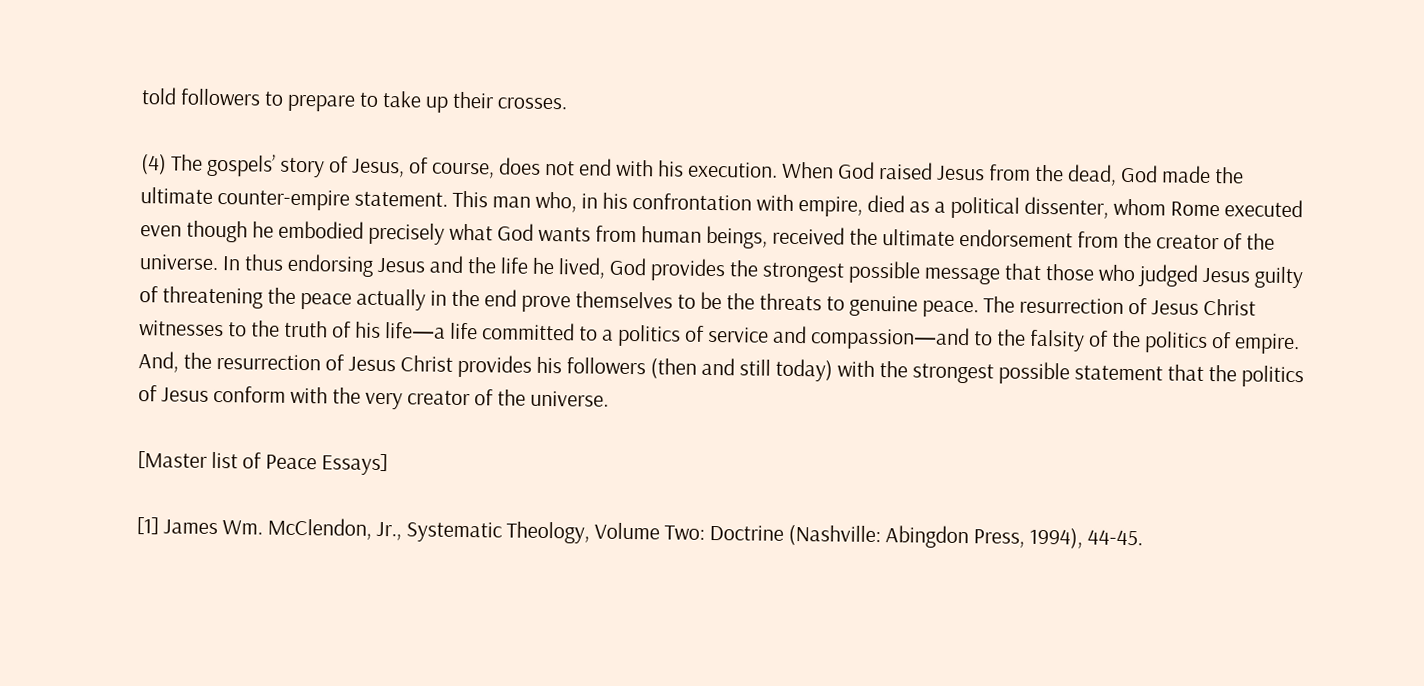told followers to prepare to take up their crosses.

(4) The gospels’ story of Jesus, of course, does not end with his execution. When God raised Jesus from the dead, God made the ultimate counter-empire statement. This man who, in his confrontation with empire, died as a political dissenter, whom Rome executed even though he embodied precisely what God wants from human beings, received the ultimate endorsement from the creator of the universe. In thus endorsing Jesus and the life he lived, God provides the strongest possible message that those who judged Jesus guilty of threatening the peace actually in the end prove themselves to be the threats to genuine peace. The resurrection of Jesus Christ witnesses to the truth of his life—a life committed to a politics of service and compassion—and to the falsity of the politics of empire. And, the resurrection of Jesus Christ provides his followers (then and still today) with the strongest possible statement that the politics of Jesus conform with the very creator of the universe.

[Master list of Peace Essays]

[1] James Wm. McClendon, Jr., Systematic Theology, Volume Two: Doctrine (Nashville: Abingdon Press, 1994), 44-45.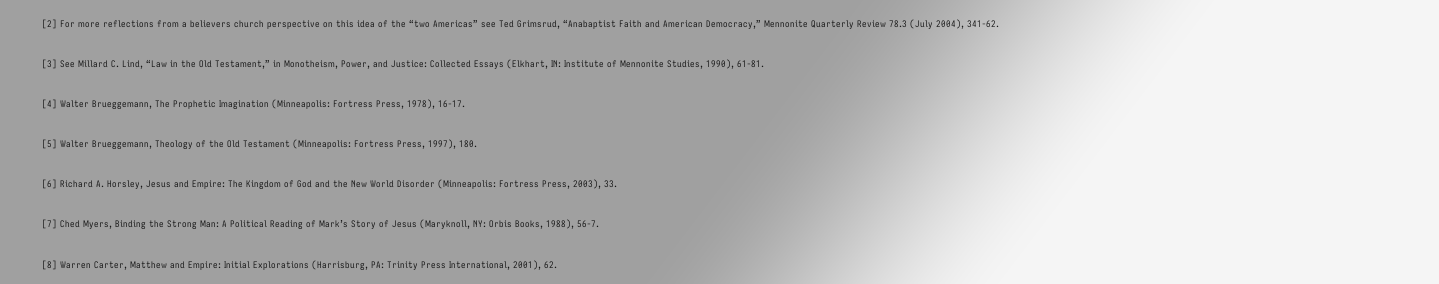[2] For more reflections from a believers church perspective on this idea of the “two Americas” see Ted Grimsrud, “Anabaptist Faith and American Democracy,” Mennonite Quarterly Review 78.3 (July 2004), 341-62.

[3] See Millard C. Lind, “Law in the Old Testament,” in Monotheism, Power, and Justice: Collected Essays (Elkhart, IN: Institute of Mennonite Studies, 1990), 61-81.

[4] Walter Brueggemann, The Prophetic Imagination (Minneapolis: Fortress Press, 1978), 16-17.

[5] Walter Brueggemann, Theology of the Old Testament (Minneapolis: Fortress Press, 1997), 180.

[6] Richard A. Horsley, Jesus and Empire: The Kingdom of God and the New World Disorder (Minneapolis: Fortress Press, 2003), 33.

[7] Ched Myers, Binding the Strong Man: A Political Reading of Mark’s Story of Jesus (Maryknoll, NY: Orbis Books, 1988), 56-7.

[8] Warren Carter, Matthew and Empire: Initial Explorations (Harrisburg, PA: Trinity Press International, 2001), 62.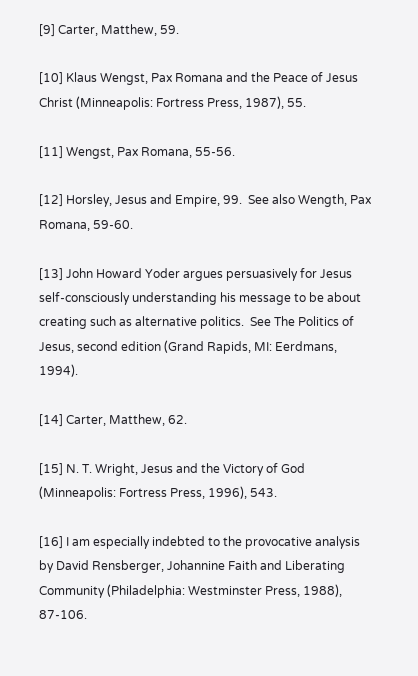[9] Carter, Matthew, 59.

[10] Klaus Wengst, Pax Romana and the Peace of Jesus Christ (Minneapolis: Fortress Press, 1987), 55.

[11] Wengst, Pax Romana, 55-56.

[12] Horsley, Jesus and Empire, 99.  See also Wength, Pax Romana, 59-60.

[13] John Howard Yoder argues persuasively for Jesus self-consciously understanding his message to be about creating such as alternative politics.  See The Politics of Jesus, second edition (Grand Rapids, MI: Eerdmans, 1994).

[14] Carter, Matthew, 62.

[15] N. T. Wright, Jesus and the Victory of God (Minneapolis: Fortress Press, 1996), 543.

[16] I am especially indebted to the provocative analysis by David Rensberger, Johannine Faith and Liberating Community (Philadelphia: Westminster Press, 1988), 87-106.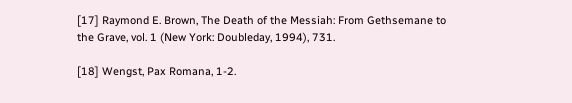[17] Raymond E. Brown, The Death of the Messiah: From Gethsemane to the Grave, vol. 1 (New York: Doubleday, 1994), 731.

[18] Wengst, Pax Romana, 1-2.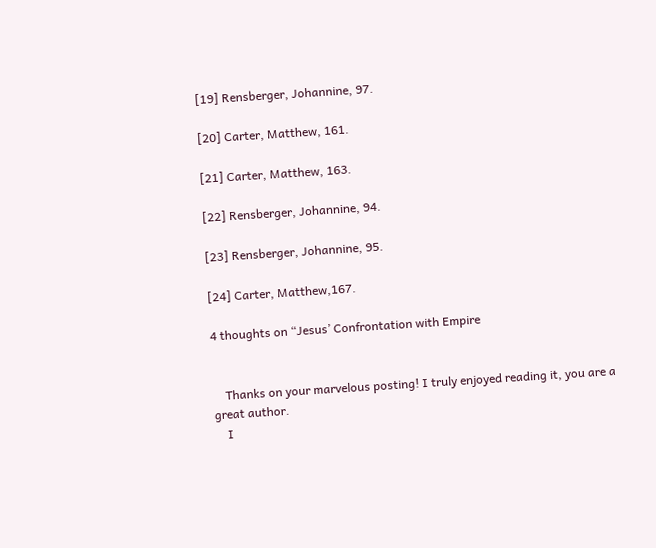[19] Rensberger, Johannine, 97.

[20] Carter, Matthew, 161.

[21] Carter, Matthew, 163.

[22] Rensberger, Johannine, 94.

[23] Rensberger, Johannine, 95.

[24] Carter, Matthew,167.

4 thoughts on “Jesus’ Confrontation with Empire


    Thanks on your marvelous posting! I truly enjoyed reading it, you are a great author.
    I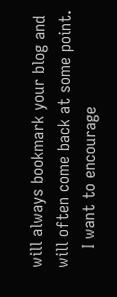will always bookmark your blog and will often come back at some point.
    I want to encourage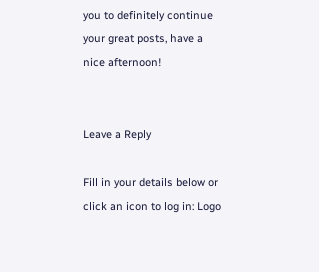you to definitely continue your great posts, have a nice afternoon!


Leave a Reply

Fill in your details below or click an icon to log in: Logo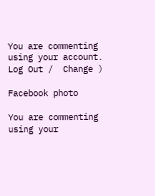You are commenting using your account. Log Out /  Change )

Facebook photo

You are commenting using your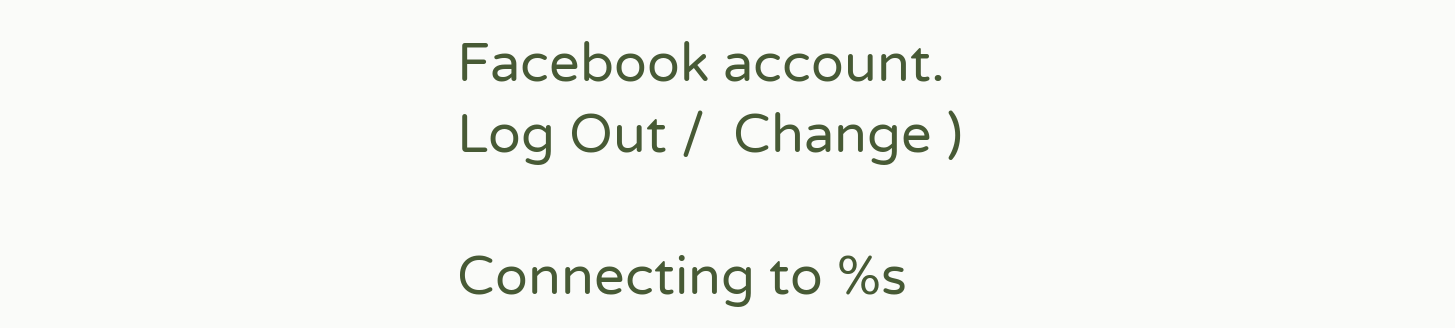Facebook account. Log Out /  Change )

Connecting to %s